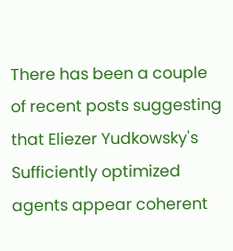There has been a couple of recent posts suggesting that Eliezer Yudkowsky's Sufficiently optimized agents appear coherent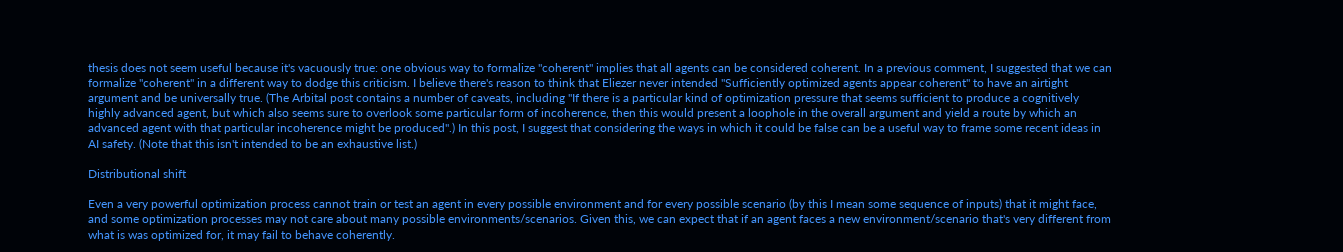thesis does not seem useful because it's vacuously true: one obvious way to formalize "coherent" implies that all agents can be considered coherent. In a previous comment, I suggested that we can formalize "coherent" in a different way to dodge this criticism. I believe there's reason to think that Eliezer never intended "Sufficiently optimized agents appear coherent" to have an airtight argument and be universally true. (The Arbital post contains a number of caveats, including "If there is a particular kind of optimization pressure that seems sufficient to produce a cognitively highly advanced agent, but which also seems sure to overlook some particular form of incoherence, then this would present a loophole in the overall argument and yield a route by which an advanced agent with that particular incoherence might be produced".) In this post, I suggest that considering the ways in which it could be false can be a useful way to frame some recent ideas in AI safety. (Note that this isn't intended to be an exhaustive list.)

Distributional shift

Even a very powerful optimization process cannot train or test an agent in every possible environment and for every possible scenario (by this I mean some sequence of inputs) that it might face, and some optimization processes may not care about many possible environments/scenarios. Given this, we can expect that if an agent faces a new environment/scenario that's very different from what is was optimized for, it may fail to behave coherently.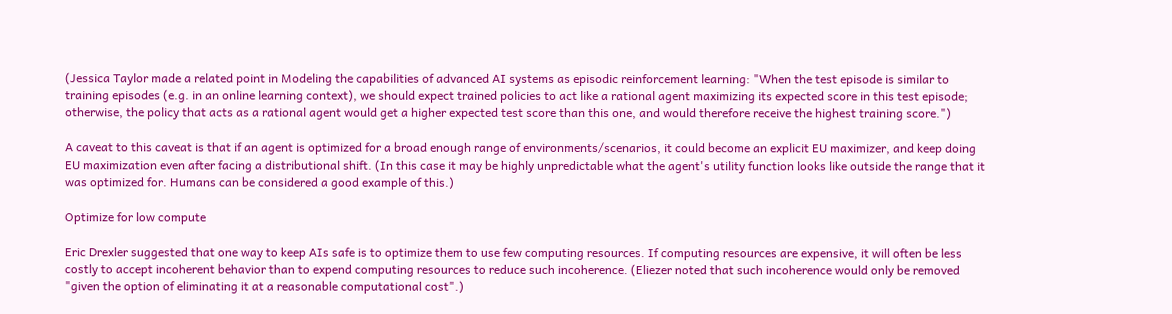(Jessica Taylor made a related point in Modeling the capabilities of advanced AI systems as episodic reinforcement learning: "When the test episode is similar to training episodes (e.g. in an online learning context), we should expect trained policies to act like a rational agent maximizing its expected score in this test episode; otherwise, the policy that acts as a rational agent would get a higher expected test score than this one, and would therefore receive the highest training score.")

A caveat to this caveat is that if an agent is optimized for a broad enough range of environments/scenarios, it could become an explicit EU maximizer, and keep doing EU maximization even after facing a distributional shift. (In this case it may be highly unpredictable what the agent's utility function looks like outside the range that it was optimized for. Humans can be considered a good example of this.)

Optimize for low compute

Eric Drexler suggested that one way to keep AIs safe is to optimize them to use few computing resources. If computing resources are expensive, it will often be less costly to accept incoherent behavior than to expend computing resources to reduce such incoherence. (Eliezer noted that such incoherence would only be removed "given the option of eliminating it at a reasonable computational cost".)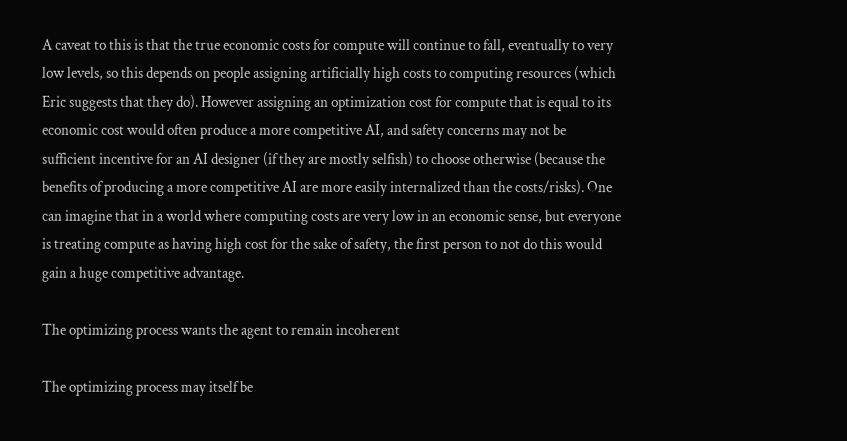A caveat to this is that the true economic costs for compute will continue to fall, eventually to very low levels, so this depends on people assigning artificially high costs to computing resources (which Eric suggests that they do). However assigning an optimization cost for compute that is equal to its economic cost would often produce a more competitive AI, and safety concerns may not be sufficient incentive for an AI designer (if they are mostly selfish) to choose otherwise (because the benefits of producing a more competitive AI are more easily internalized than the costs/risks). One can imagine that in a world where computing costs are very low in an economic sense, but everyone is treating compute as having high cost for the sake of safety, the first person to not do this would gain a huge competitive advantage.

The optimizing process wants the agent to remain incoherent

The optimizing process may itself be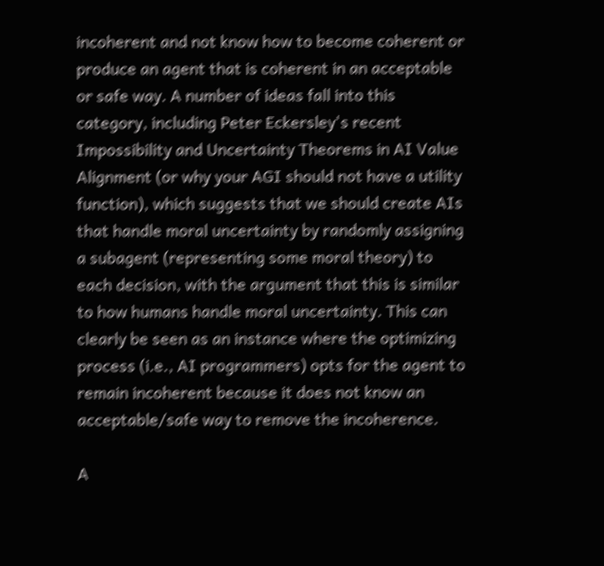incoherent and not know how to become coherent or produce an agent that is coherent in an acceptable or safe way. A number of ideas fall into this category, including Peter Eckersley's recent Impossibility and Uncertainty Theorems in AI Value Alignment (or why your AGI should not have a utility function), which suggests that we should create AIs that handle moral uncertainty by randomly assigning a subagent (representing some moral theory) to each decision, with the argument that this is similar to how humans handle moral uncertainty. This can clearly be seen as an instance where the optimizing process (i.e., AI programmers) opts for the agent to remain incoherent because it does not know an acceptable/safe way to remove the incoherence.

A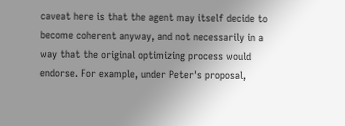caveat here is that the agent may itself decide to become coherent anyway, and not necessarily in a way that the original optimizing process would endorse. For example, under Peter's proposal,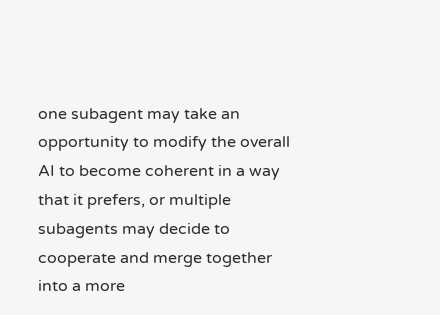one subagent may take an opportunity to modify the overall AI to become coherent in a way that it prefers, or multiple subagents may decide to cooperate and merge together into a more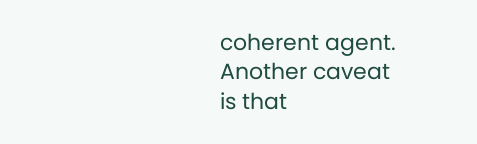coherent agent. Another caveat is that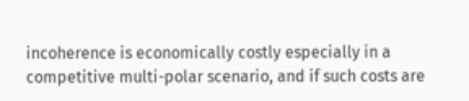incoherence is economically costly especially in a competitive multi-polar scenario, and if such costs are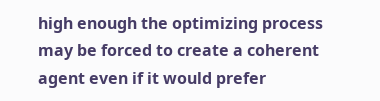high enough the optimizing process may be forced to create a coherent agent even if it would prefer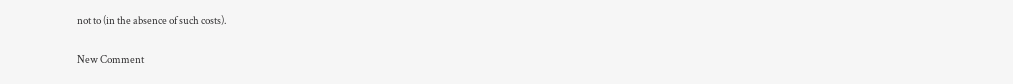not to (in the absence of such costs).

New Comment